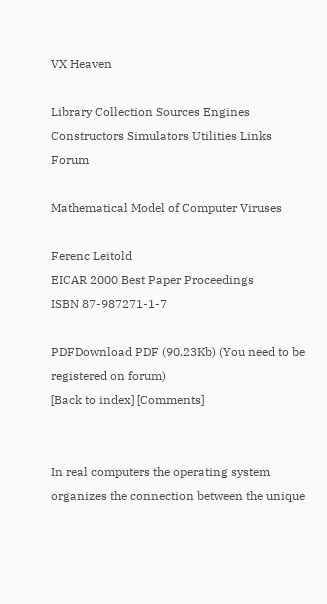VX Heaven

Library Collection Sources Engines Constructors Simulators Utilities Links Forum

Mathematical Model of Computer Viruses

Ferenc Leitold
EICAR 2000 Best Paper Proceedings
ISBN 87-987271-1-7

PDFDownload PDF (90.23Kb) (You need to be registered on forum)
[Back to index] [Comments]


In real computers the operating system organizes the connection between the unique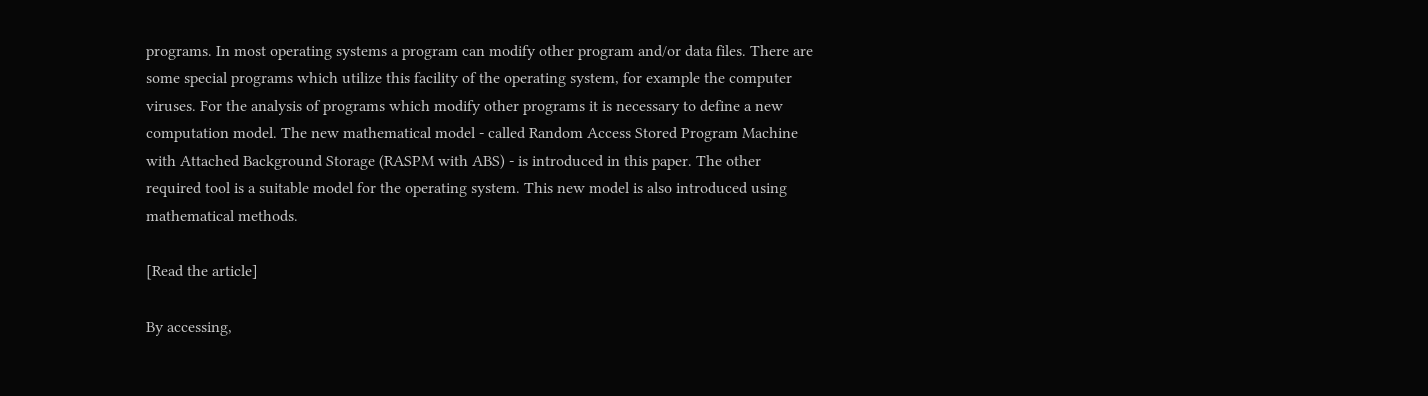programs. In most operating systems a program can modify other program and/or data files. There are some special programs which utilize this facility of the operating system, for example the computer viruses. For the analysis of programs which modify other programs it is necessary to define a new computation model. The new mathematical model - called Random Access Stored Program Machine with Attached Background Storage (RASPM with ABS) - is introduced in this paper. The other required tool is a suitable model for the operating system. This new model is also introduced using mathematical methods.

[Read the article]

By accessing,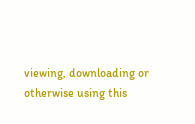viewing, downloading or otherwise using this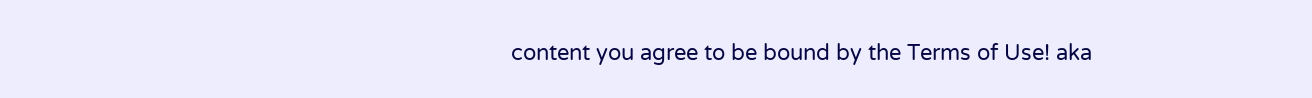content you agree to be bound by the Terms of Use! aka